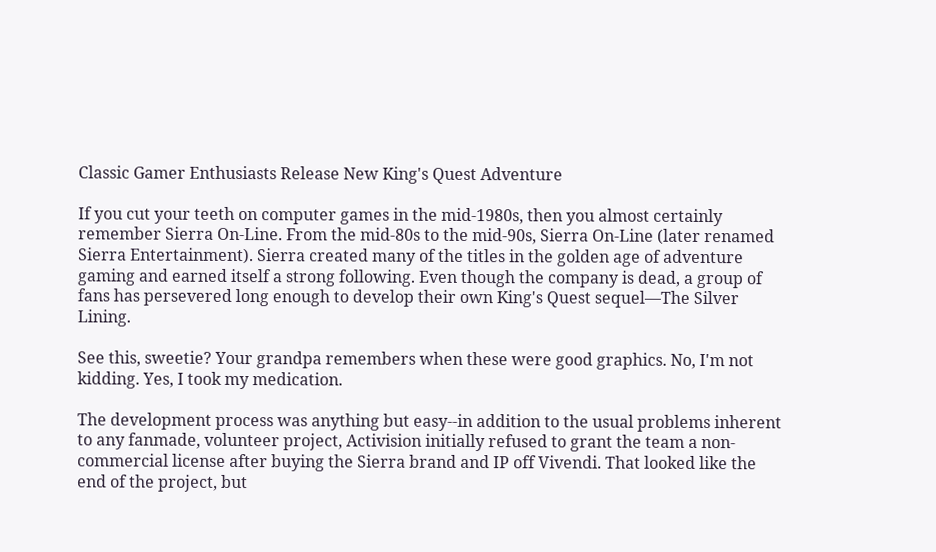Classic Gamer Enthusiasts Release New King's Quest Adventure

If you cut your teeth on computer games in the mid-1980s, then you almost certainly remember Sierra On-Line. From the mid-80s to the mid-90s, Sierra On-Line (later renamed Sierra Entertainment). Sierra created many of the titles in the golden age of adventure gaming and earned itself a strong following. Even though the company is dead, a group of fans has persevered long enough to develop their own King's Quest sequel—The Silver Lining.

See this, sweetie? Your grandpa remembers when these were good graphics. No, I'm not kidding. Yes, I took my medication.

The development process was anything but easy--in addition to the usual problems inherent to any fanmade, volunteer project, Activision initially refused to grant the team a non-commercial license after buying the Sierra brand and IP off Vivendi. That looked like the end of the project, but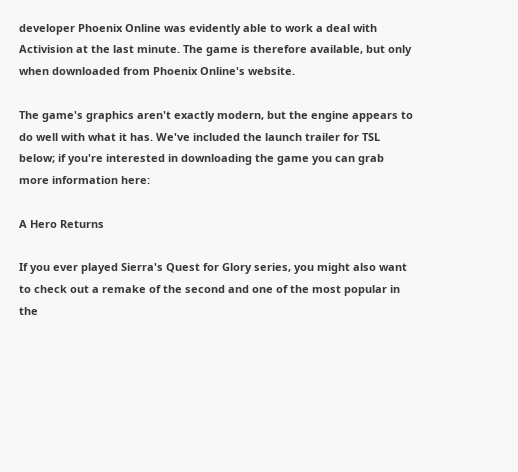developer Phoenix Online was evidently able to work a deal with Activision at the last minute. The game is therefore available, but only when downloaded from Phoenix Online's website.

The game's graphics aren't exactly modern, but the engine appears to do well with what it has. We've included the launch trailer for TSL below; if you're interested in downloading the game you can grab more information here:

A Hero Returns

If you ever played Sierra's Quest for Glory series, you might also want to check out a remake of the second and one of the most popular in the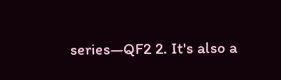series—QF2 2. It's also a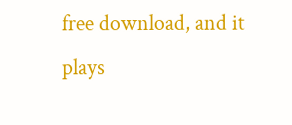free download, and it plays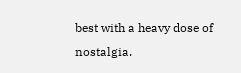best with a heavy dose of nostalgia.